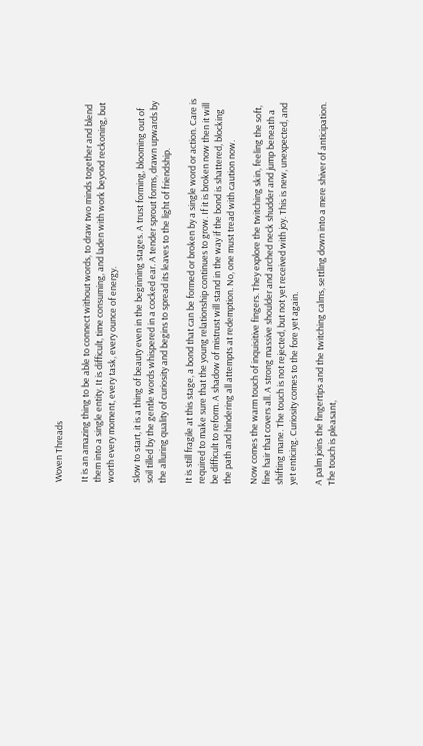Woven Threads

It is an amazing thing to be able to connect without words, to draw two minds together and blend them into a single entity. It is difficult, time consuming, and laden with work beyond reckoning, but worth every moment, every task, every ounce of energy.

Slow to start, it is a thing of beauty even in the beginning stages. A trust forming, blooming out of soil tilled by the gentle words whispered in a cocked ear. A tender sprout forms, drawn upwards by the alluring quality of curiosity and begins to spread its leaves to the light of friendship.

It is still fragile at this stage, a bond that can be formed or broken by a single word or action. Care is required to make sure that the young relationship continues to grow. If it is broken now then it will be difficult to reform. A shadow of mistrust will stand in the way if the bond is shattered, blocking the path and hindering all attempts at redemption. No, one must tread with caution now.

Now comes the warm touch of inquisitive fingers. They explore the twitching skin, feeling the soft, fine hair that covers all. A strong massive shoulder and arched neck shudder and jump beneath a shifting mane. The touch is not rejected, but not yet received with joy. This is new, unexpected, and yet enticing. Curiosity comes to the fore yet again.

A palm joins the fingertips and the twitching calms, settling down into a mere shiver of anticipation. The touch is pleasant,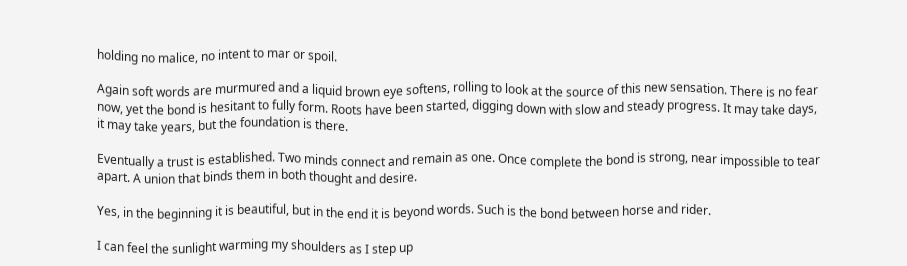holding no malice, no intent to mar or spoil.

Again soft words are murmured and a liquid brown eye softens, rolling to look at the source of this new sensation. There is no fear now, yet the bond is hesitant to fully form. Roots have been started, digging down with slow and steady progress. It may take days, it may take years, but the foundation is there.

Eventually a trust is established. Two minds connect and remain as one. Once complete the bond is strong, near impossible to tear apart. A union that binds them in both thought and desire.

Yes, in the beginning it is beautiful, but in the end it is beyond words. Such is the bond between horse and rider.

I can feel the sunlight warming my shoulders as I step up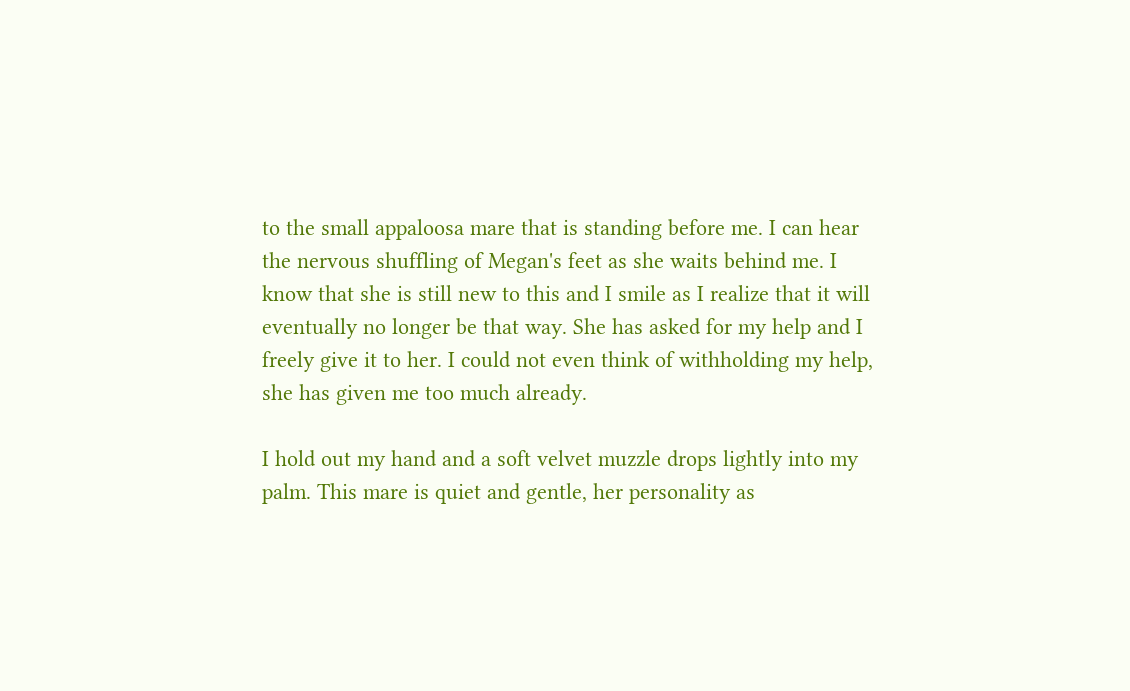to the small appaloosa mare that is standing before me. I can hear the nervous shuffling of Megan's feet as she waits behind me. I know that she is still new to this and I smile as I realize that it will eventually no longer be that way. She has asked for my help and I freely give it to her. I could not even think of withholding my help, she has given me too much already.

I hold out my hand and a soft velvet muzzle drops lightly into my palm. This mare is quiet and gentle, her personality as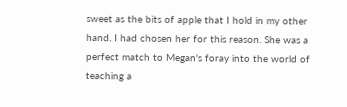sweet as the bits of apple that I hold in my other hand. I had chosen her for this reason. She was a perfect match to Megan's foray into the world of teaching a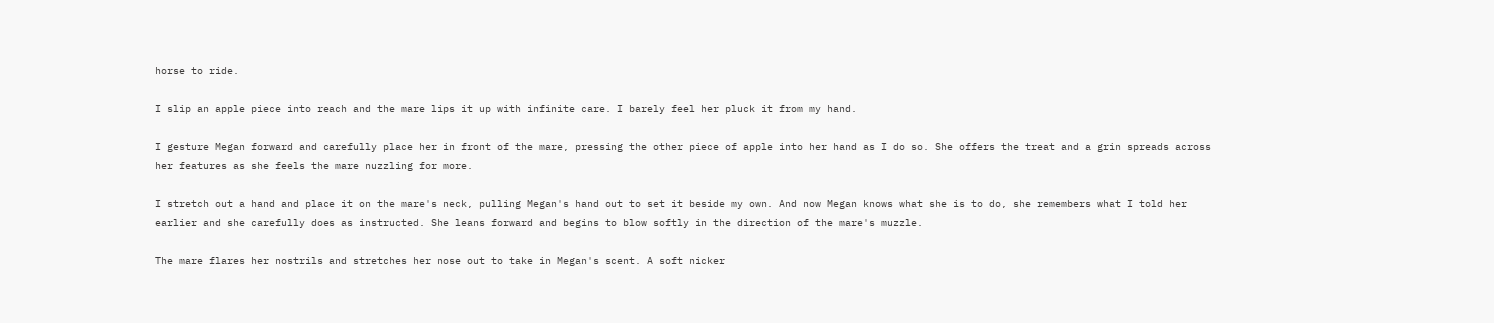horse to ride.

I slip an apple piece into reach and the mare lips it up with infinite care. I barely feel her pluck it from my hand.

I gesture Megan forward and carefully place her in front of the mare, pressing the other piece of apple into her hand as I do so. She offers the treat and a grin spreads across her features as she feels the mare nuzzling for more.

I stretch out a hand and place it on the mare's neck, pulling Megan's hand out to set it beside my own. And now Megan knows what she is to do, she remembers what I told her earlier and she carefully does as instructed. She leans forward and begins to blow softly in the direction of the mare's muzzle.

The mare flares her nostrils and stretches her nose out to take in Megan's scent. A soft nicker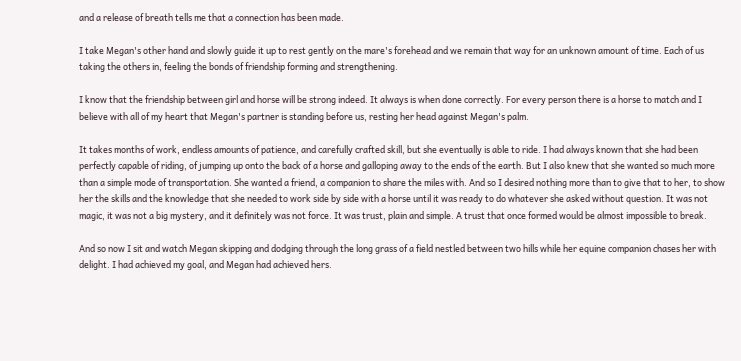and a release of breath tells me that a connection has been made.

I take Megan's other hand and slowly guide it up to rest gently on the mare's forehead and we remain that way for an unknown amount of time. Each of us taking the others in, feeling the bonds of friendship forming and strengthening.

I know that the friendship between girl and horse will be strong indeed. It always is when done correctly. For every person there is a horse to match and I believe with all of my heart that Megan's partner is standing before us, resting her head against Megan's palm.

It takes months of work, endless amounts of patience, and carefully crafted skill, but she eventually is able to ride. I had always known that she had been perfectly capable of riding, of jumping up onto the back of a horse and galloping away to the ends of the earth. But I also knew that she wanted so much more than a simple mode of transportation. She wanted a friend, a companion to share the miles with. And so I desired nothing more than to give that to her, to show her the skills and the knowledge that she needed to work side by side with a horse until it was ready to do whatever she asked without question. It was not magic, it was not a big mystery, and it definitely was not force. It was trust, plain and simple. A trust that once formed would be almost impossible to break.

And so now I sit and watch Megan skipping and dodging through the long grass of a field nestled between two hills while her equine companion chases her with delight. I had achieved my goal, and Megan had achieved hers.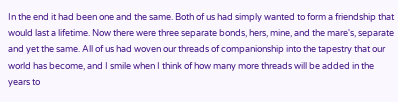In the end it had been one and the same. Both of us had simply wanted to form a friendship that would last a lifetime. Now there were three separate bonds, hers, mine, and the mare's, separate and yet the same. All of us had woven our threads of companionship into the tapestry that our world has become, and I smile when I think of how many more threads will be added in the years to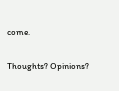come.

Thoughts? Opinions?